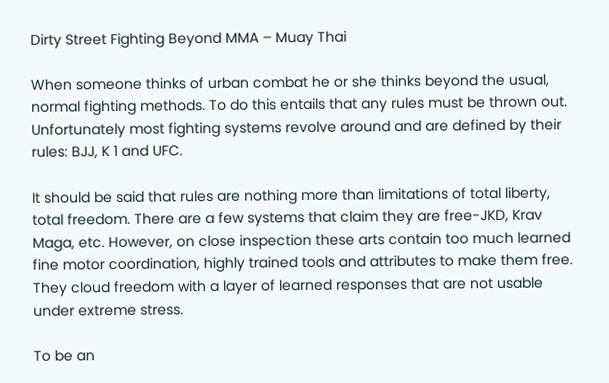Dirty Street Fighting Beyond MMA – Muay Thai

When someone thinks of urban combat he or she thinks beyond the usual, normal fighting methods. To do this entails that any rules must be thrown out. Unfortunately most fighting systems revolve around and are defined by their rules: BJJ, K 1 and UFC.

It should be said that rules are nothing more than limitations of total liberty, total freedom. There are a few systems that claim they are free-JKD, Krav Maga, etc. However, on close inspection these arts contain too much learned fine motor coordination, highly trained tools and attributes to make them free. They cloud freedom with a layer of learned responses that are not usable under extreme stress.

To be an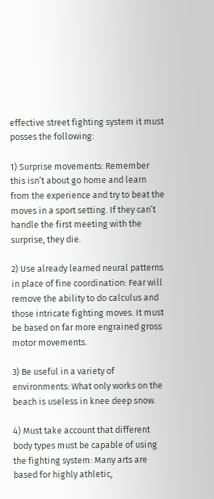effective street fighting system it must posses the following:

1) Surprise movements: Remember this isn’t about go home and learn from the experience and try to beat the moves in a sport setting. If they can’t handle the first meeting with the surprise, they die.

2) Use already learned neural patterns in place of fine coordination: Fear will remove the ability to do calculus and those intricate fighting moves. It must be based on far more engrained gross motor movements.

3) Be useful in a variety of environments: What only works on the beach is useless in knee deep snow.

4) Must take account that different body types must be capable of using the fighting system: Many arts are based for highly athletic,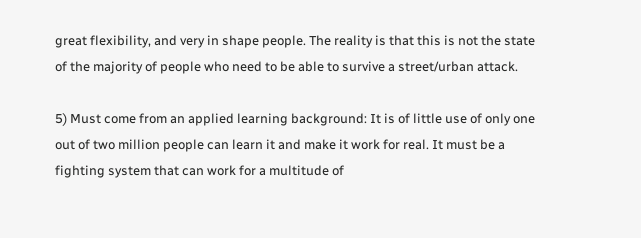great flexibility, and very in shape people. The reality is that this is not the state of the majority of people who need to be able to survive a street/urban attack.

5) Must come from an applied learning background: It is of little use of only one out of two million people can learn it and make it work for real. It must be a fighting system that can work for a multitude of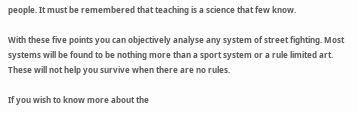people. It must be remembered that teaching is a science that few know.

With these five points you can objectively analyse any system of street fighting. Most systems will be found to be nothing more than a sport system or a rule limited art. These will not help you survive when there are no rules.

If you wish to know more about the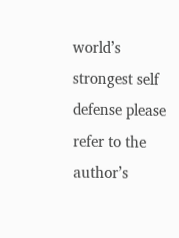world’s strongest self defense please refer to the author’s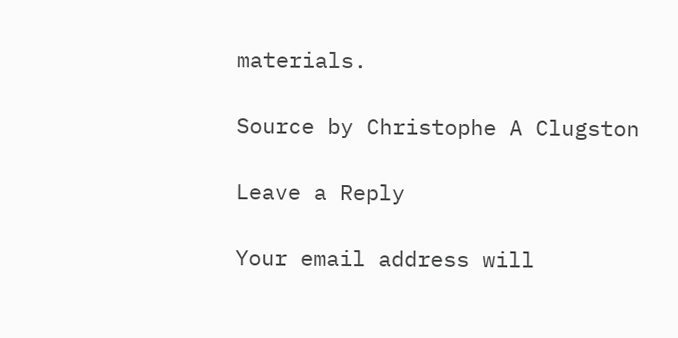materials.

Source by Christophe A Clugston

Leave a Reply

Your email address will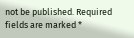not be published. Required fields are marked *